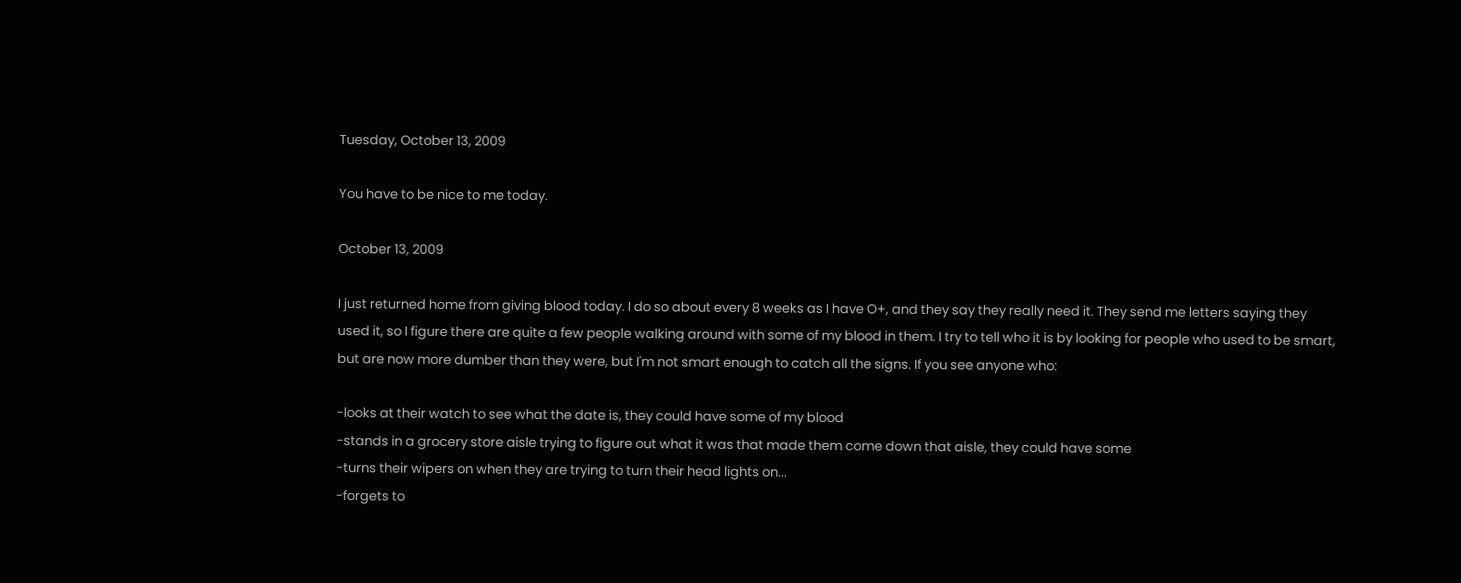Tuesday, October 13, 2009

You have to be nice to me today.

October 13, 2009

I just returned home from giving blood today. I do so about every 8 weeks as I have O+, and they say they really need it. They send me letters saying they used it, so I figure there are quite a few people walking around with some of my blood in them. I try to tell who it is by looking for people who used to be smart, but are now more dumber than they were, but I'm not smart enough to catch all the signs. If you see anyone who:

-looks at their watch to see what the date is, they could have some of my blood
-stands in a grocery store aisle trying to figure out what it was that made them come down that aisle, they could have some
-turns their wipers on when they are trying to turn their head lights on...
-forgets to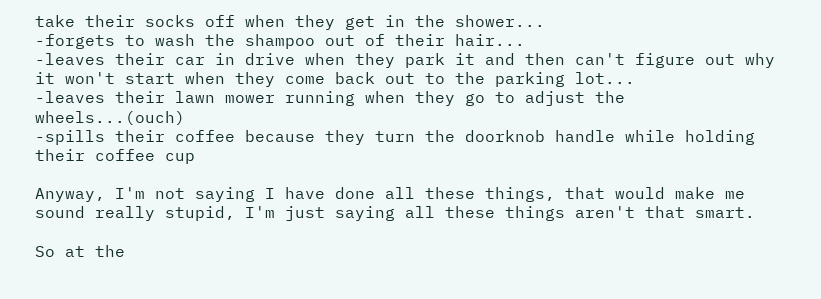take their socks off when they get in the shower...
-forgets to wash the shampoo out of their hair...
-leaves their car in drive when they park it and then can't figure out why it won't start when they come back out to the parking lot...
-leaves their lawn mower running when they go to adjust the wheels...(ouch)
-spills their coffee because they turn the doorknob handle while holding their coffee cup

Anyway, I'm not saying I have done all these things, that would make me sound really stupid, I'm just saying all these things aren't that smart.

So at the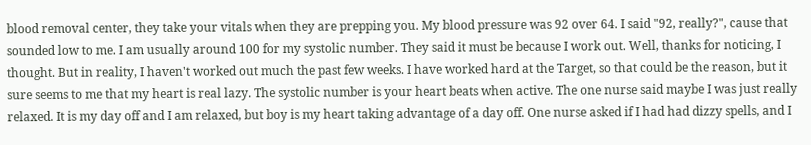blood removal center, they take your vitals when they are prepping you. My blood pressure was 92 over 64. I said "92, really?", cause that sounded low to me. I am usually around 100 for my systolic number. They said it must be because I work out. Well, thanks for noticing, I thought. But in reality, I haven't worked out much the past few weeks. I have worked hard at the Target, so that could be the reason, but it sure seems to me that my heart is real lazy. The systolic number is your heart beats when active. The one nurse said maybe I was just really relaxed. It is my day off and I am relaxed, but boy is my heart taking advantage of a day off. One nurse asked if I had had dizzy spells, and I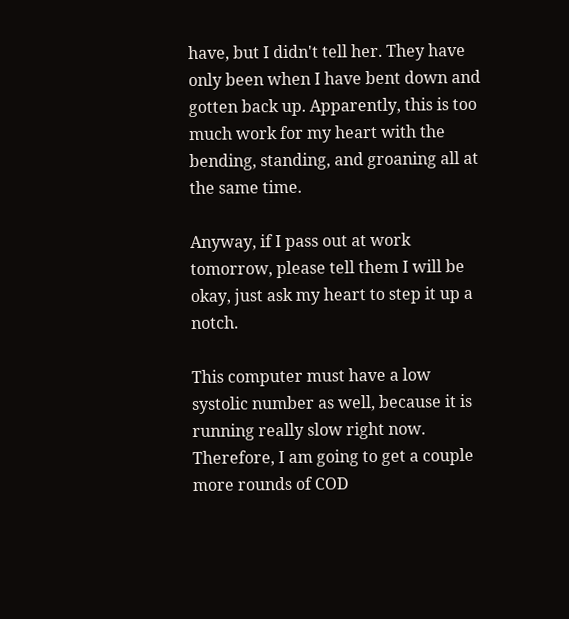have, but I didn't tell her. They have only been when I have bent down and gotten back up. Apparently, this is too much work for my heart with the bending, standing, and groaning all at the same time.

Anyway, if I pass out at work tomorrow, please tell them I will be okay, just ask my heart to step it up a notch.

This computer must have a low systolic number as well, because it is running really slow right now. Therefore, I am going to get a couple more rounds of COD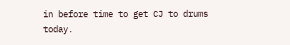in before time to get CJ to drums today.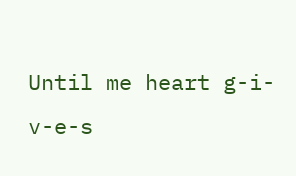Until me heart g-i-v-e-s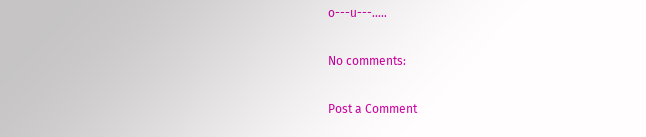o---u---.....

No comments:

Post a Comment